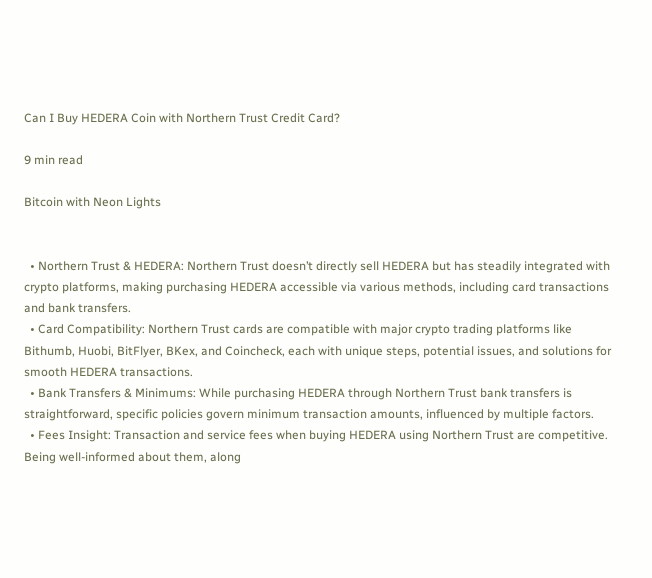Can I Buy HEDERA Coin with Northern Trust Credit Card?

9 min read

Bitcoin with Neon Lights


  • Northern Trust & HEDERA: Northern Trust doesn’t directly sell HEDERA but has steadily integrated with crypto platforms, making purchasing HEDERA accessible via various methods, including card transactions and bank transfers.
  • Card Compatibility: Northern Trust cards are compatible with major crypto trading platforms like Bithumb, Huobi, BitFlyer, BKex, and Coincheck, each with unique steps, potential issues, and solutions for smooth HEDERA transactions.
  • Bank Transfers & Minimums: While purchasing HEDERA through Northern Trust bank transfers is straightforward, specific policies govern minimum transaction amounts, influenced by multiple factors.
  • Fees Insight: Transaction and service fees when buying HEDERA using Northern Trust are competitive. Being well-informed about them, along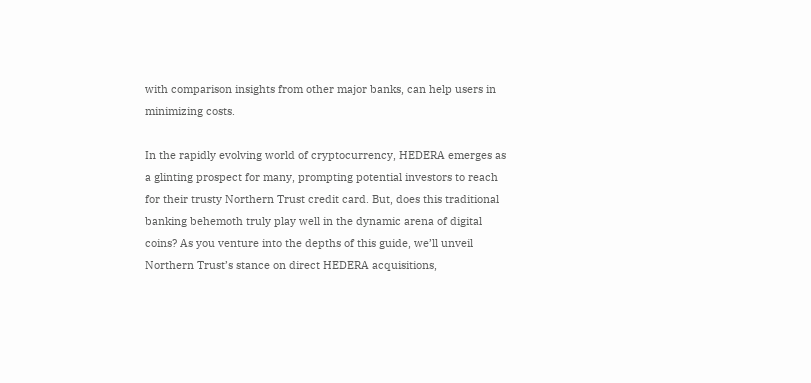with comparison insights from other major banks, can help users in minimizing costs.

In the rapidly evolving world of cryptocurrency, HEDERA emerges as a glinting prospect for many, prompting potential investors to reach for their trusty Northern Trust credit card. But, does this traditional banking behemoth truly play well in the dynamic arena of digital coins? As you venture into the depths of this guide, we’ll unveil Northern Trust’s stance on direct HEDERA acquisitions,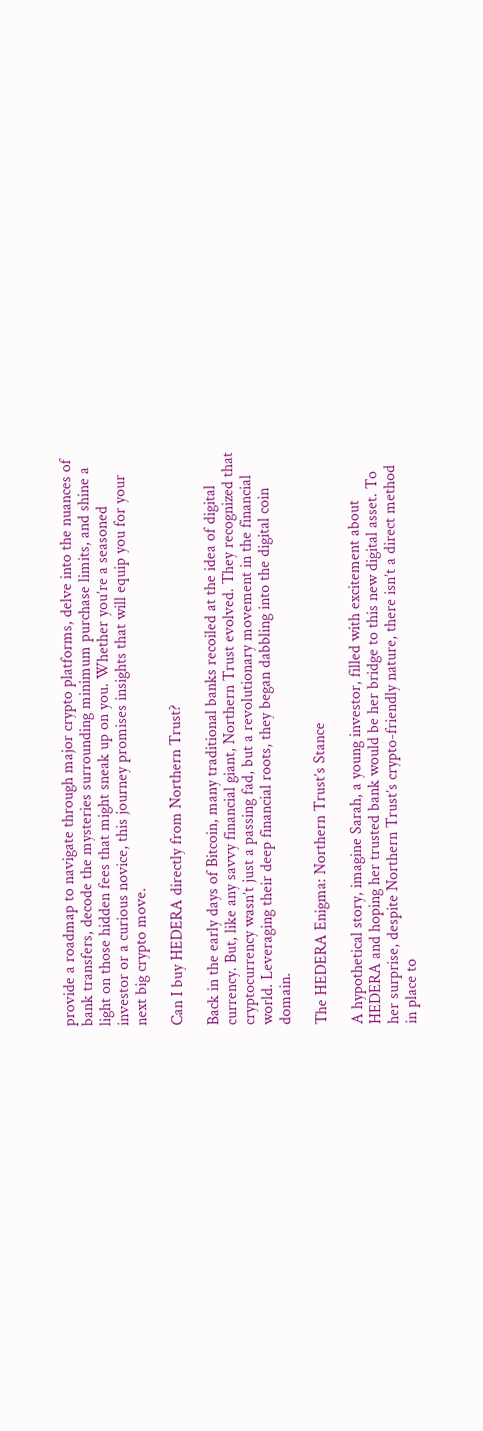provide a roadmap to navigate through major crypto platforms, delve into the nuances of bank transfers, decode the mysteries surrounding minimum purchase limits, and shine a light on those hidden fees that might sneak up on you. Whether you’re a seasoned investor or a curious novice, this journey promises insights that will equip you for your next big crypto move.

Can I buy HEDERA directly from Northern Trust?

Back in the early days of Bitcoin, many traditional banks recoiled at the idea of digital currency. But, like any savvy financial giant, Northern Trust evolved. They recognized that cryptocurrency wasn’t just a passing fad, but a revolutionary movement in the financial world. Leveraging their deep financial roots, they began dabbling into the digital coin domain.

The HEDERA Enigma: Northern Trust’s Stance

A hypothetical story, imagine Sarah, a young investor, filled with excitement about HEDERA and hoping her trusted bank would be her bridge to this new digital asset. To her surprise, despite Northern Trust’s crypto-friendly nature, there isn’t a direct method in place to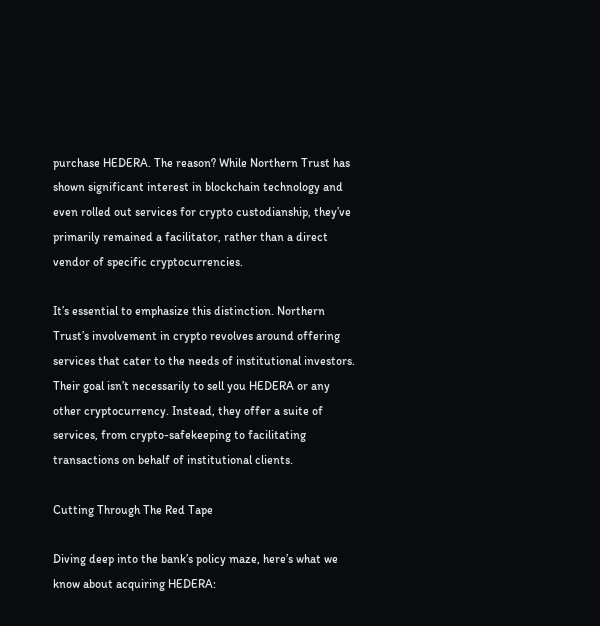purchase HEDERA. The reason? While Northern Trust has shown significant interest in blockchain technology and even rolled out services for crypto custodianship, they’ve primarily remained a facilitator, rather than a direct vendor of specific cryptocurrencies.

It’s essential to emphasize this distinction. Northern Trust’s involvement in crypto revolves around offering services that cater to the needs of institutional investors. Their goal isn’t necessarily to sell you HEDERA or any other cryptocurrency. Instead, they offer a suite of services, from crypto-safekeeping to facilitating transactions on behalf of institutional clients.

Cutting Through The Red Tape

Diving deep into the bank’s policy maze, here’s what we know about acquiring HEDERA: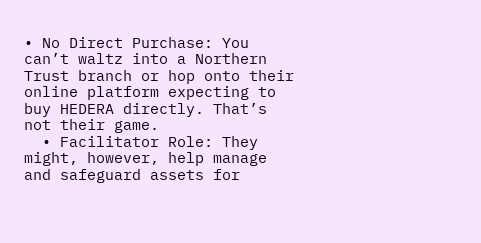• No Direct Purchase: You can’t waltz into a Northern Trust branch or hop onto their online platform expecting to buy HEDERA directly. That’s not their game.
  • Facilitator Role: They might, however, help manage and safeguard assets for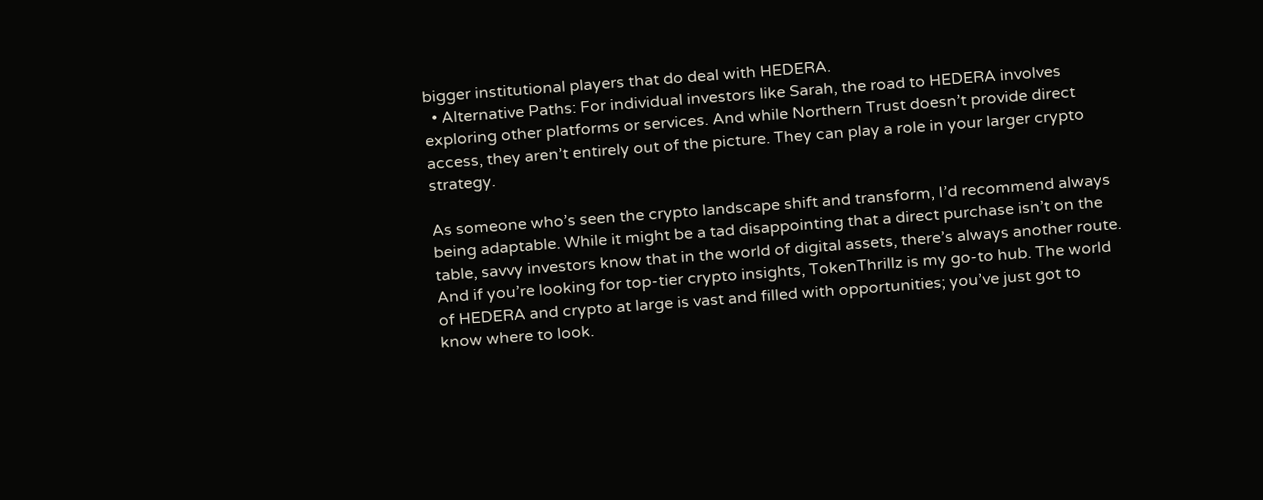bigger institutional players that do deal with HEDERA.
  • Alternative Paths: For individual investors like Sarah, the road to HEDERA involves exploring other platforms or services. And while Northern Trust doesn’t provide direct access, they aren’t entirely out of the picture. They can play a role in your larger crypto strategy.

As someone who’s seen the crypto landscape shift and transform, I’d recommend always being adaptable. While it might be a tad disappointing that a direct purchase isn’t on the table, savvy investors know that in the world of digital assets, there’s always another route. And if you’re looking for top-tier crypto insights, TokenThrillz is my go-to hub. The world of HEDERA and crypto at large is vast and filled with opportunities; you’ve just got to know where to look.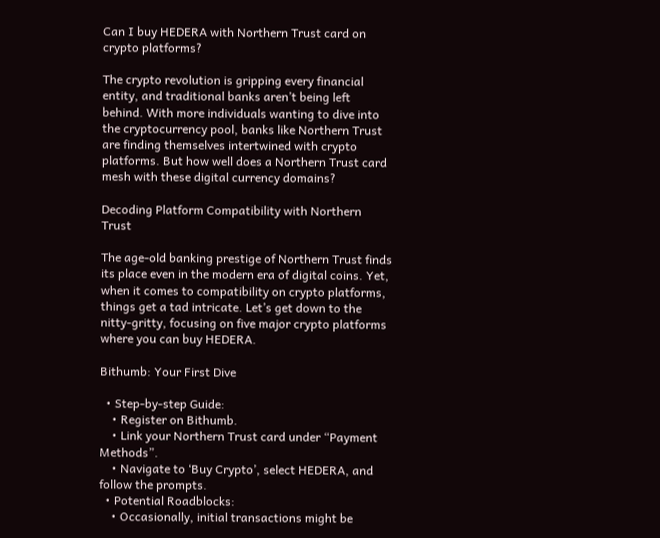Can I buy HEDERA with Northern Trust card on crypto platforms?

The crypto revolution is gripping every financial entity, and traditional banks aren’t being left behind. With more individuals wanting to dive into the cryptocurrency pool, banks like Northern Trust are finding themselves intertwined with crypto platforms. But how well does a Northern Trust card mesh with these digital currency domains?

Decoding Platform Compatibility with Northern Trust

The age-old banking prestige of Northern Trust finds its place even in the modern era of digital coins. Yet, when it comes to compatibility on crypto platforms, things get a tad intricate. Let’s get down to the nitty-gritty, focusing on five major crypto platforms where you can buy HEDERA.

Bithumb: Your First Dive

  • Step-by-step Guide:
    • Register on Bithumb.
    • Link your Northern Trust card under “Payment Methods”.
    • Navigate to ‘Buy Crypto’, select HEDERA, and follow the prompts.
  • Potential Roadblocks:
    • Occasionally, initial transactions might be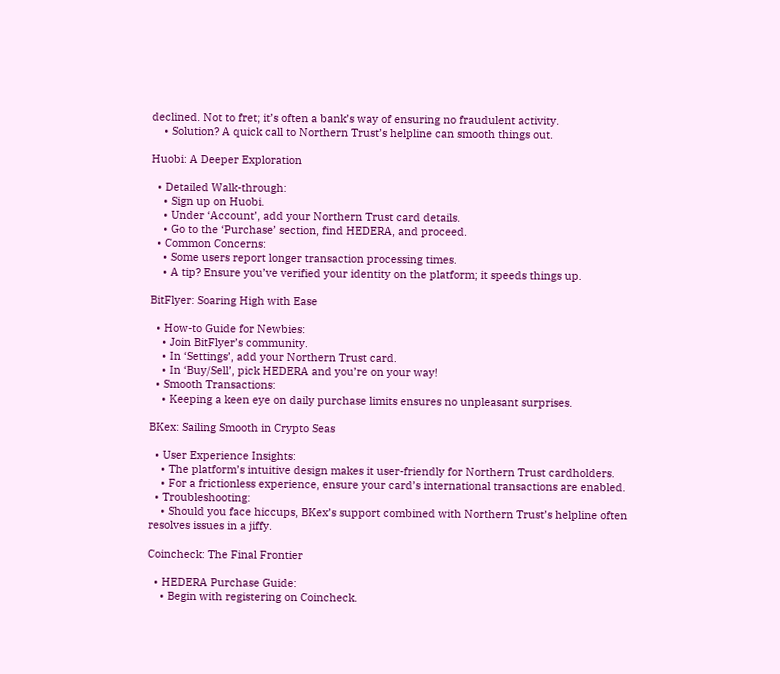declined. Not to fret; it’s often a bank’s way of ensuring no fraudulent activity.
    • Solution? A quick call to Northern Trust’s helpline can smooth things out.

Huobi: A Deeper Exploration

  • Detailed Walk-through:
    • Sign up on Huobi.
    • Under ‘Account’, add your Northern Trust card details.
    • Go to the ‘Purchase’ section, find HEDERA, and proceed.
  • Common Concerns:
    • Some users report longer transaction processing times.
    • A tip? Ensure you’ve verified your identity on the platform; it speeds things up.

BitFlyer: Soaring High with Ease

  • How-to Guide for Newbies:
    • Join BitFlyer’s community.
    • In ‘Settings’, add your Northern Trust card.
    • In ‘Buy/Sell’, pick HEDERA and you’re on your way!
  • Smooth Transactions:
    • Keeping a keen eye on daily purchase limits ensures no unpleasant surprises.

BKex: Sailing Smooth in Crypto Seas

  • User Experience Insights:
    • The platform’s intuitive design makes it user-friendly for Northern Trust cardholders.
    • For a frictionless experience, ensure your card’s international transactions are enabled.
  • Troubleshooting:
    • Should you face hiccups, BKex’s support combined with Northern Trust’s helpline often resolves issues in a jiffy.

Coincheck: The Final Frontier

  • HEDERA Purchase Guide:
    • Begin with registering on Coincheck.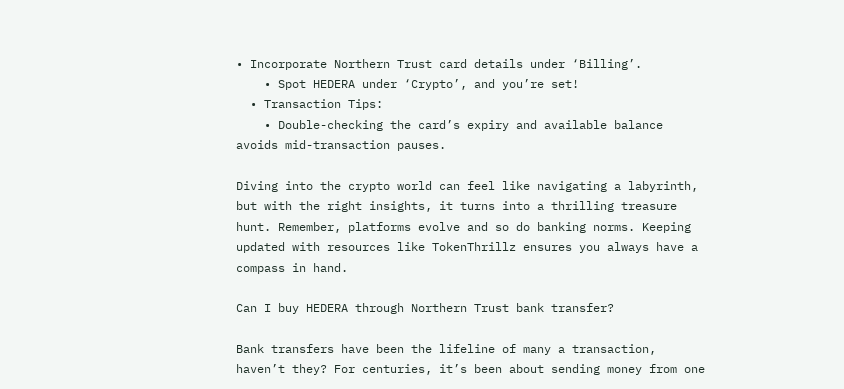• Incorporate Northern Trust card details under ‘Billing’.
    • Spot HEDERA under ‘Crypto’, and you’re set!
  • Transaction Tips:
    • Double-checking the card’s expiry and available balance avoids mid-transaction pauses.

Diving into the crypto world can feel like navigating a labyrinth, but with the right insights, it turns into a thrilling treasure hunt. Remember, platforms evolve and so do banking norms. Keeping updated with resources like TokenThrillz ensures you always have a compass in hand.

Can I buy HEDERA through Northern Trust bank transfer?

Bank transfers have been the lifeline of many a transaction, haven’t they? For centuries, it’s been about sending money from one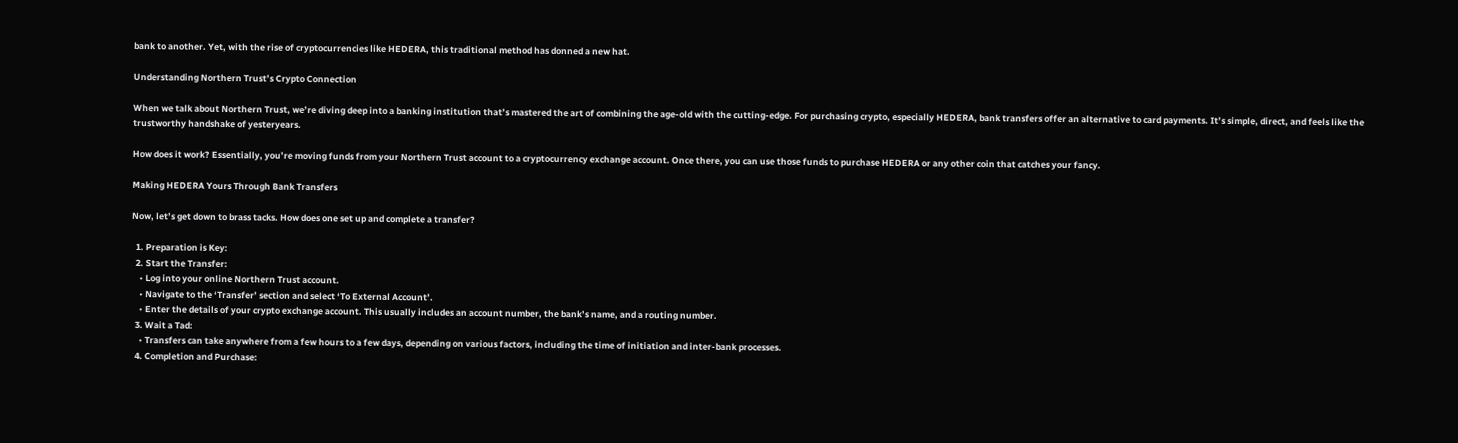bank to another. Yet, with the rise of cryptocurrencies like HEDERA, this traditional method has donned a new hat.

Understanding Northern Trust’s Crypto Connection

When we talk about Northern Trust, we’re diving deep into a banking institution that’s mastered the art of combining the age-old with the cutting-edge. For purchasing crypto, especially HEDERA, bank transfers offer an alternative to card payments. It’s simple, direct, and feels like the trustworthy handshake of yesteryears.

How does it work? Essentially, you’re moving funds from your Northern Trust account to a cryptocurrency exchange account. Once there, you can use those funds to purchase HEDERA or any other coin that catches your fancy.

Making HEDERA Yours Through Bank Transfers

Now, let’s get down to brass tacks. How does one set up and complete a transfer?

  1. Preparation is Key:
  2. Start the Transfer:
    • Log into your online Northern Trust account.
    • Navigate to the ‘Transfer’ section and select ‘To External Account’.
    • Enter the details of your crypto exchange account. This usually includes an account number, the bank’s name, and a routing number.
  3. Wait a Tad:
    • Transfers can take anywhere from a few hours to a few days, depending on various factors, including the time of initiation and inter-bank processes.
  4. Completion and Purchase: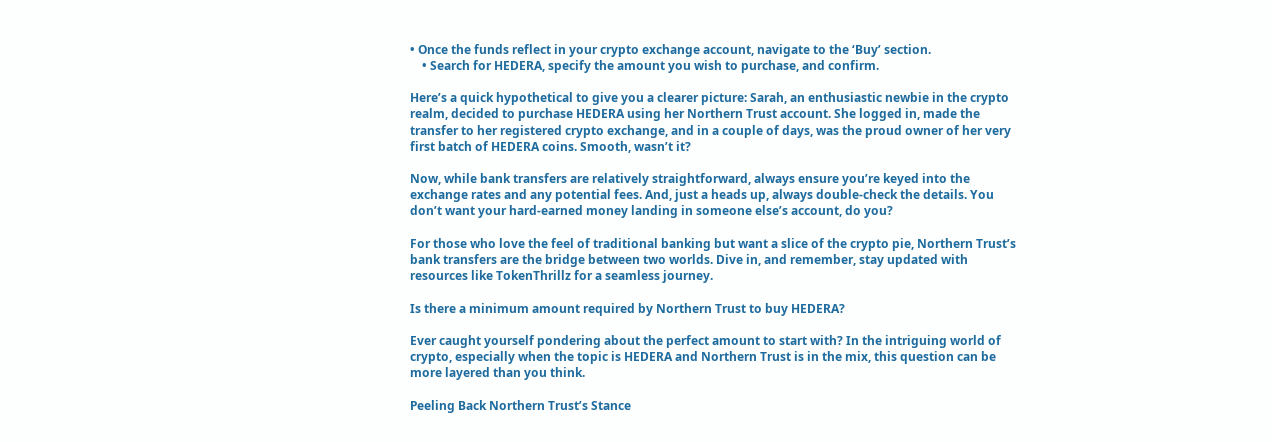• Once the funds reflect in your crypto exchange account, navigate to the ‘Buy’ section.
    • Search for HEDERA, specify the amount you wish to purchase, and confirm.

Here’s a quick hypothetical to give you a clearer picture: Sarah, an enthusiastic newbie in the crypto realm, decided to purchase HEDERA using her Northern Trust account. She logged in, made the transfer to her registered crypto exchange, and in a couple of days, was the proud owner of her very first batch of HEDERA coins. Smooth, wasn’t it?

Now, while bank transfers are relatively straightforward, always ensure you’re keyed into the exchange rates and any potential fees. And, just a heads up, always double-check the details. You don’t want your hard-earned money landing in someone else’s account, do you?

For those who love the feel of traditional banking but want a slice of the crypto pie, Northern Trust’s bank transfers are the bridge between two worlds. Dive in, and remember, stay updated with resources like TokenThrillz for a seamless journey.

Is there a minimum amount required by Northern Trust to buy HEDERA?

Ever caught yourself pondering about the perfect amount to start with? In the intriguing world of crypto, especially when the topic is HEDERA and Northern Trust is in the mix, this question can be more layered than you think.

Peeling Back Northern Trust’s Stance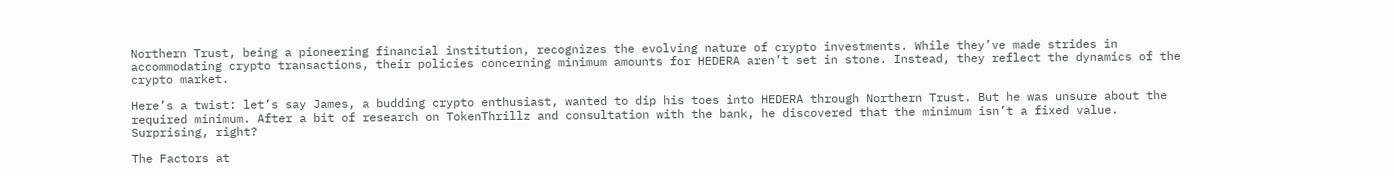Northern Trust, being a pioneering financial institution, recognizes the evolving nature of crypto investments. While they’ve made strides in accommodating crypto transactions, their policies concerning minimum amounts for HEDERA aren’t set in stone. Instead, they reflect the dynamics of the crypto market.

Here’s a twist: let’s say James, a budding crypto enthusiast, wanted to dip his toes into HEDERA through Northern Trust. But he was unsure about the required minimum. After a bit of research on TokenThrillz and consultation with the bank, he discovered that the minimum isn’t a fixed value. Surprising, right?

The Factors at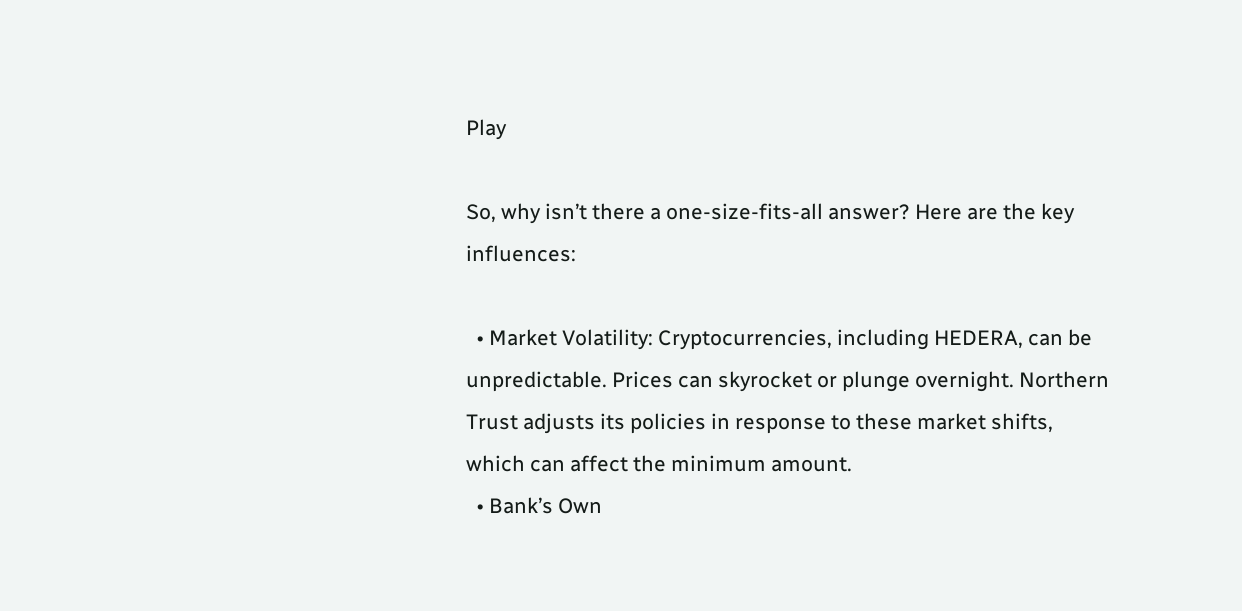Play

So, why isn’t there a one-size-fits-all answer? Here are the key influences:

  • Market Volatility: Cryptocurrencies, including HEDERA, can be unpredictable. Prices can skyrocket or plunge overnight. Northern Trust adjusts its policies in response to these market shifts, which can affect the minimum amount.
  • Bank’s Own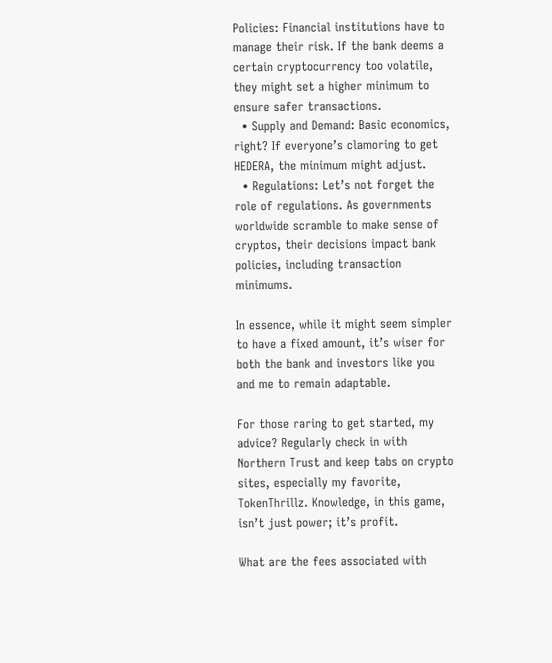Policies: Financial institutions have to manage their risk. If the bank deems a certain cryptocurrency too volatile, they might set a higher minimum to ensure safer transactions.
  • Supply and Demand: Basic economics, right? If everyone’s clamoring to get HEDERA, the minimum might adjust.
  • Regulations: Let’s not forget the role of regulations. As governments worldwide scramble to make sense of cryptos, their decisions impact bank policies, including transaction minimums.

In essence, while it might seem simpler to have a fixed amount, it’s wiser for both the bank and investors like you and me to remain adaptable.

For those raring to get started, my advice? Regularly check in with Northern Trust and keep tabs on crypto sites, especially my favorite, TokenThrillz. Knowledge, in this game, isn’t just power; it’s profit.

What are the fees associated with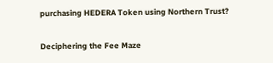purchasing HEDERA Token using Northern Trust?

Deciphering the Fee Maze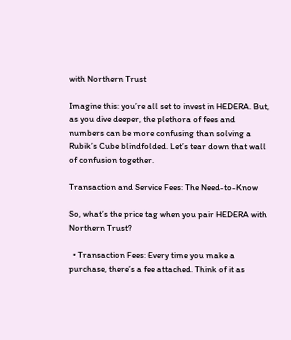with Northern Trust

Imagine this: you’re all set to invest in HEDERA. But, as you dive deeper, the plethora of fees and numbers can be more confusing than solving a Rubik’s Cube blindfolded. Let’s tear down that wall of confusion together.

Transaction and Service Fees: The Need-to-Know

So, what’s the price tag when you pair HEDERA with Northern Trust?

  • Transaction Fees: Every time you make a purchase, there’s a fee attached. Think of it as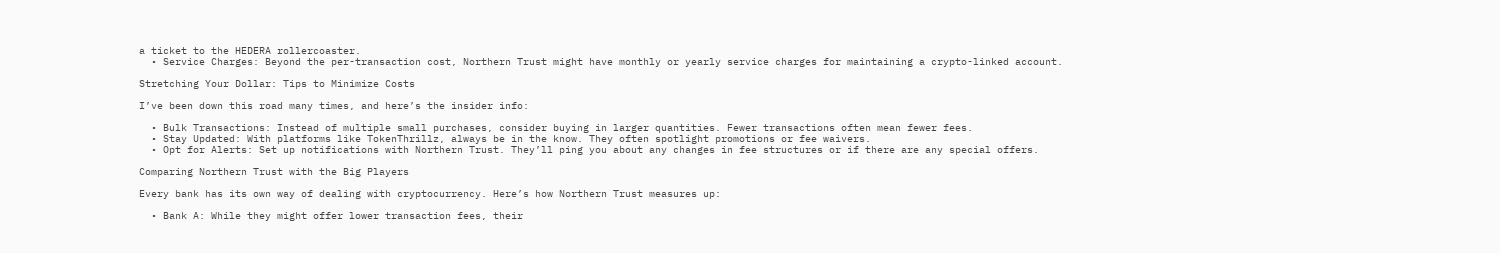a ticket to the HEDERA rollercoaster.
  • Service Charges: Beyond the per-transaction cost, Northern Trust might have monthly or yearly service charges for maintaining a crypto-linked account.

Stretching Your Dollar: Tips to Minimize Costs

I’ve been down this road many times, and here’s the insider info:

  • Bulk Transactions: Instead of multiple small purchases, consider buying in larger quantities. Fewer transactions often mean fewer fees.
  • Stay Updated: With platforms like TokenThrillz, always be in the know. They often spotlight promotions or fee waivers.
  • Opt for Alerts: Set up notifications with Northern Trust. They’ll ping you about any changes in fee structures or if there are any special offers.

Comparing Northern Trust with the Big Players

Every bank has its own way of dealing with cryptocurrency. Here’s how Northern Trust measures up:

  • Bank A: While they might offer lower transaction fees, their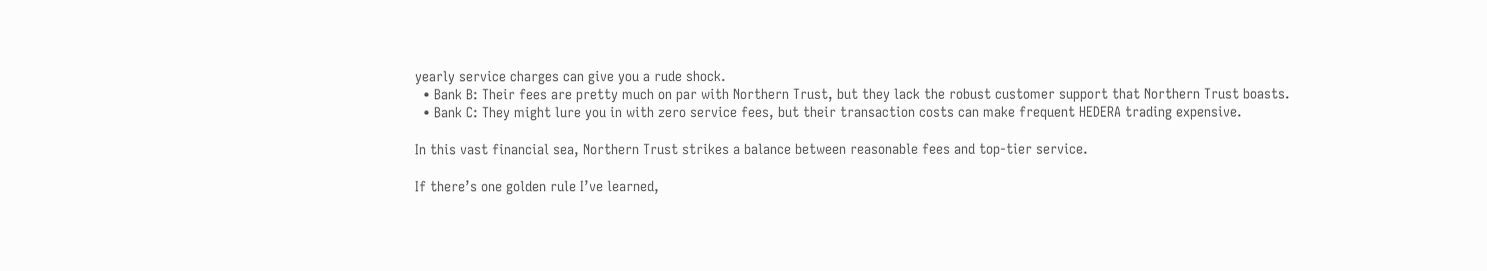yearly service charges can give you a rude shock.
  • Bank B: Their fees are pretty much on par with Northern Trust, but they lack the robust customer support that Northern Trust boasts.
  • Bank C: They might lure you in with zero service fees, but their transaction costs can make frequent HEDERA trading expensive.

In this vast financial sea, Northern Trust strikes a balance between reasonable fees and top-tier service.

If there’s one golden rule I’ve learned,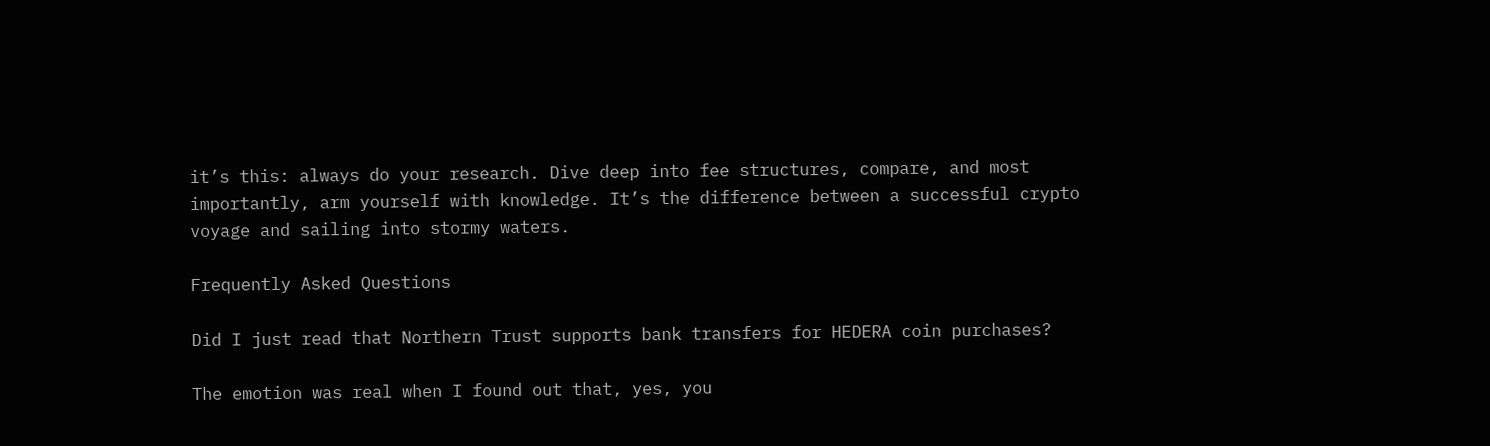it’s this: always do your research. Dive deep into fee structures, compare, and most importantly, arm yourself with knowledge. It’s the difference between a successful crypto voyage and sailing into stormy waters.

Frequently Asked Questions

Did I just read that Northern Trust supports bank transfers for HEDERA coin purchases?

The emotion was real when I found out that, yes, you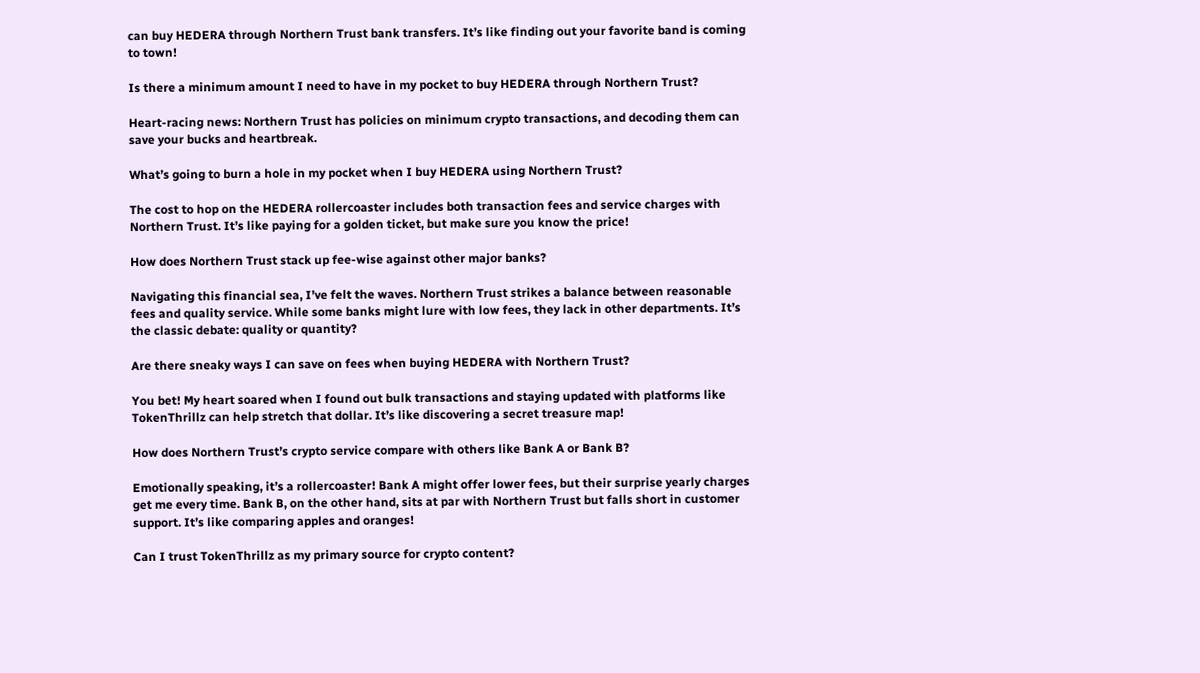can buy HEDERA through Northern Trust bank transfers. It’s like finding out your favorite band is coming to town!

Is there a minimum amount I need to have in my pocket to buy HEDERA through Northern Trust?

Heart-racing news: Northern Trust has policies on minimum crypto transactions, and decoding them can save your bucks and heartbreak.

What’s going to burn a hole in my pocket when I buy HEDERA using Northern Trust?

The cost to hop on the HEDERA rollercoaster includes both transaction fees and service charges with Northern Trust. It’s like paying for a golden ticket, but make sure you know the price!

How does Northern Trust stack up fee-wise against other major banks?

Navigating this financial sea, I’ve felt the waves. Northern Trust strikes a balance between reasonable fees and quality service. While some banks might lure with low fees, they lack in other departments. It’s the classic debate: quality or quantity?

Are there sneaky ways I can save on fees when buying HEDERA with Northern Trust?

You bet! My heart soared when I found out bulk transactions and staying updated with platforms like TokenThrillz can help stretch that dollar. It’s like discovering a secret treasure map!

How does Northern Trust’s crypto service compare with others like Bank A or Bank B?

Emotionally speaking, it’s a rollercoaster! Bank A might offer lower fees, but their surprise yearly charges get me every time. Bank B, on the other hand, sits at par with Northern Trust but falls short in customer support. It’s like comparing apples and oranges!

Can I trust TokenThrillz as my primary source for crypto content?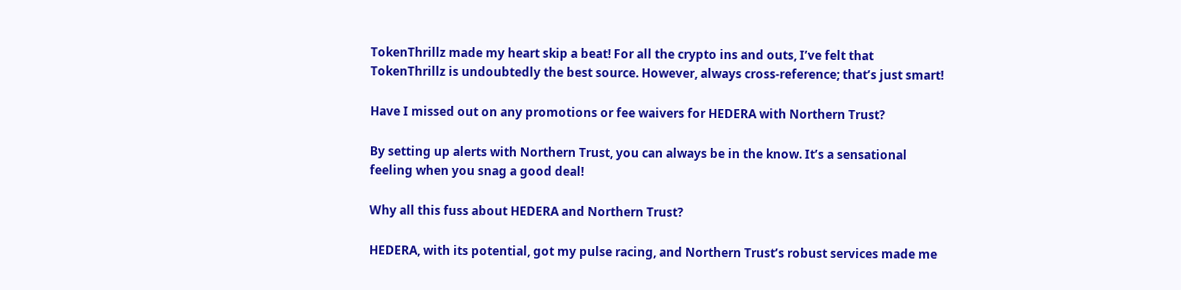TokenThrillz made my heart skip a beat! For all the crypto ins and outs, I’ve felt that TokenThrillz is undoubtedly the best source. However, always cross-reference; that’s just smart!

Have I missed out on any promotions or fee waivers for HEDERA with Northern Trust?

By setting up alerts with Northern Trust, you can always be in the know. It’s a sensational feeling when you snag a good deal!

Why all this fuss about HEDERA and Northern Trust?

HEDERA, with its potential, got my pulse racing, and Northern Trust’s robust services made me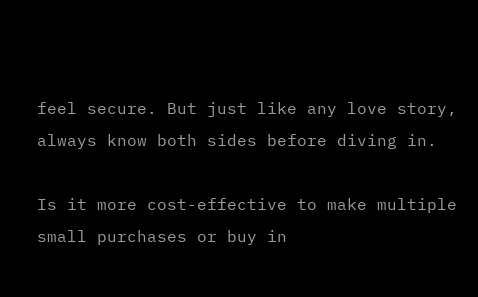feel secure. But just like any love story, always know both sides before diving in.

Is it more cost-effective to make multiple small purchases or buy in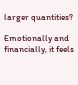larger quantities?

Emotionally and financially, it feels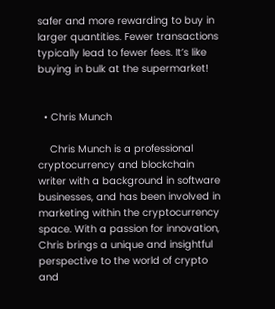safer and more rewarding to buy in larger quantities. Fewer transactions typically lead to fewer fees. It’s like buying in bulk at the supermarket!


  • Chris Munch

    Chris Munch is a professional cryptocurrency and blockchain writer with a background in software businesses, and has been involved in marketing within the cryptocurrency space. With a passion for innovation, Chris brings a unique and insightful perspective to the world of crypto and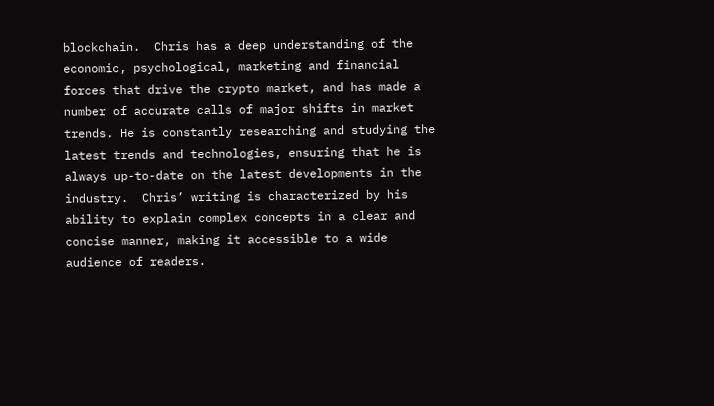blockchain.  Chris has a deep understanding of the economic, psychological, marketing and financial forces that drive the crypto market, and has made a number of accurate calls of major shifts in market trends. He is constantly researching and studying the latest trends and technologies, ensuring that he is always up-to-date on the latest developments in the industry.  Chris’ writing is characterized by his ability to explain complex concepts in a clear and concise manner, making it accessible to a wide audience of readers.